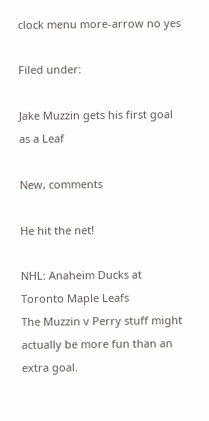clock menu more-arrow no yes

Filed under:

Jake Muzzin gets his first goal as a Leaf

New, comments

He hit the net!

NHL: Anaheim Ducks at Toronto Maple Leafs
The Muzzin v Perry stuff might actually be more fun than an extra goal.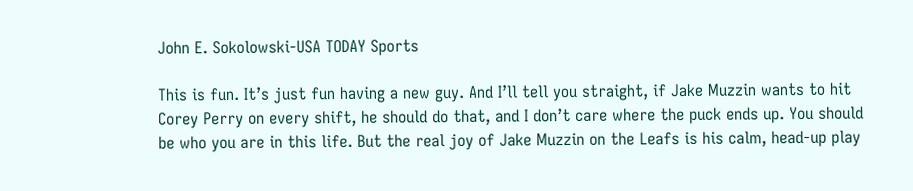John E. Sokolowski-USA TODAY Sports

This is fun. It’s just fun having a new guy. And I’ll tell you straight, if Jake Muzzin wants to hit Corey Perry on every shift, he should do that, and I don’t care where the puck ends up. You should be who you are in this life. But the real joy of Jake Muzzin on the Leafs is his calm, head-up play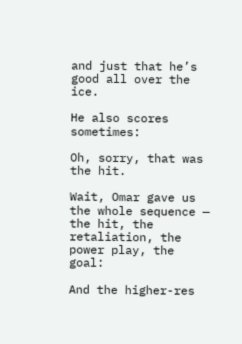and just that he’s good all over the ice.

He also scores sometimes:

Oh, sorry, that was the hit.

Wait, Omar gave us the whole sequence — the hit, the retaliation, the power play, the goal:

And the higher-res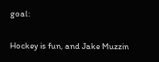goal:

Hockey is fun, and Jake Muzzin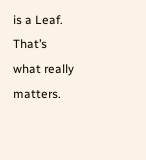is a Leaf. That’s what really matters.